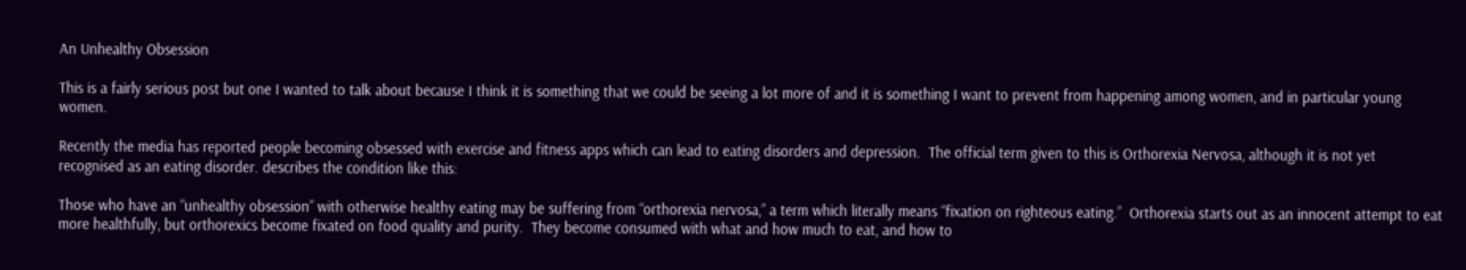An Unhealthy Obsession

This is a fairly serious post but one I wanted to talk about because I think it is something that we could be seeing a lot more of and it is something I want to prevent from happening among women, and in particular young women.

Recently the media has reported people becoming obsessed with exercise and fitness apps which can lead to eating disorders and depression.  The official term given to this is Orthorexia Nervosa, although it is not yet recognised as an eating disorder. describes the condition like this:

Those who have an “unhealthy obsession” with otherwise healthy eating may be suffering from “orthorexia nervosa,” a term which literally means “fixation on righteous eating.”  Orthorexia starts out as an innocent attempt to eat more healthfully, but orthorexics become fixated on food quality and purity.  They become consumed with what and how much to eat, and how to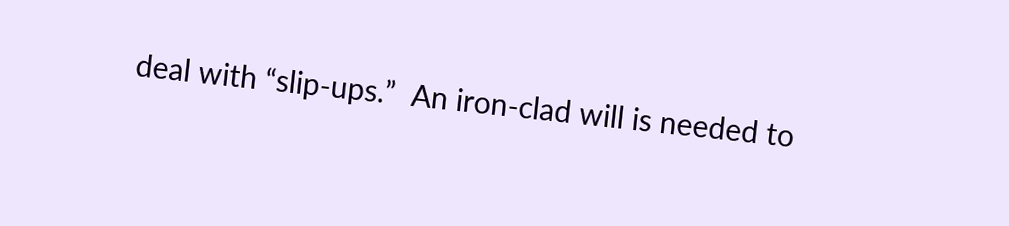deal with “slip-ups.”  An iron-clad will is needed to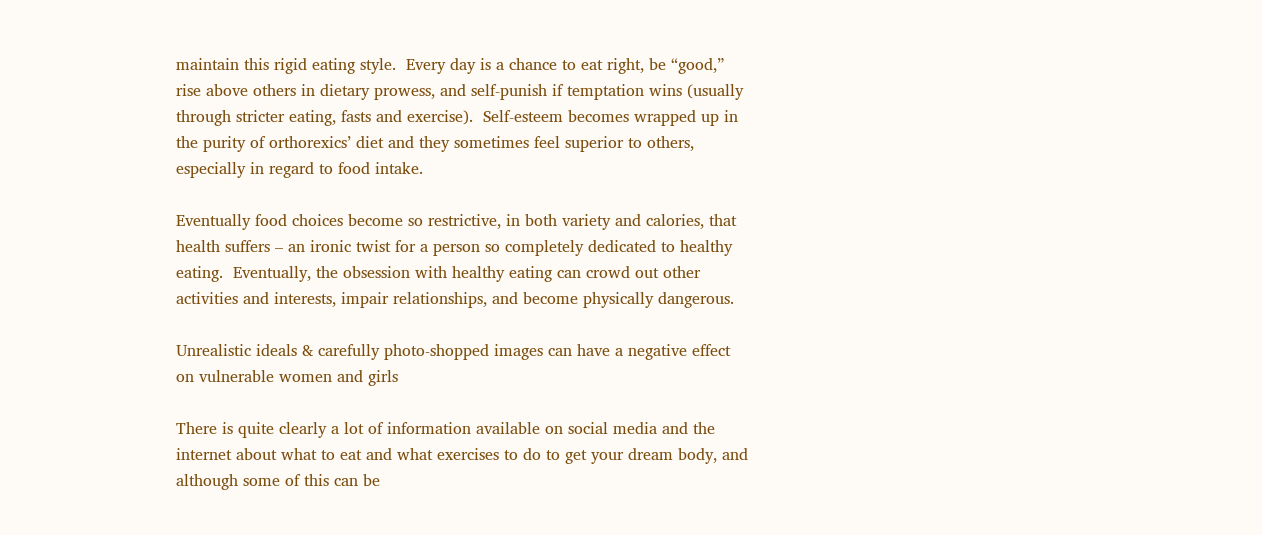maintain this rigid eating style.  Every day is a chance to eat right, be “good,” rise above others in dietary prowess, and self-punish if temptation wins (usually through stricter eating, fasts and exercise).  Self-esteem becomes wrapped up in the purity of orthorexics’ diet and they sometimes feel superior to others, especially in regard to food intake.

Eventually food choices become so restrictive, in both variety and calories, that health suffers – an ironic twist for a person so completely dedicated to healthy eating.  Eventually, the obsession with healthy eating can crowd out other activities and interests, impair relationships, and become physically dangerous.

Unrealistic ideals & carefully photo-shopped images can have a negative effect on vulnerable women and girls

There is quite clearly a lot of information available on social media and the internet about what to eat and what exercises to do to get your dream body, and although some of this can be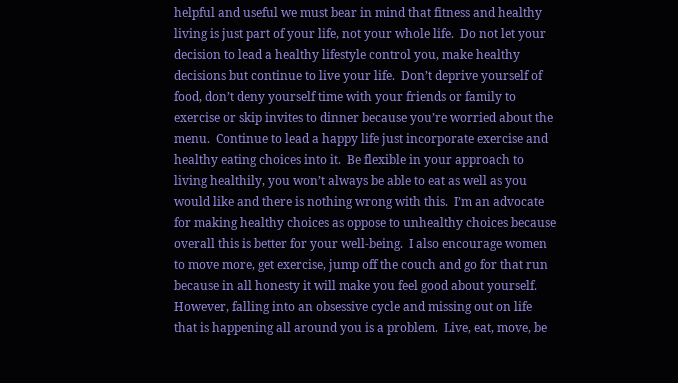helpful and useful we must bear in mind that fitness and healthy living is just part of your life, not your whole life.  Do not let your decision to lead a healthy lifestyle control you, make healthy decisions but continue to live your life.  Don’t deprive yourself of food, don’t deny yourself time with your friends or family to exercise or skip invites to dinner because you’re worried about the menu.  Continue to lead a happy life just incorporate exercise and healthy eating choices into it.  Be flexible in your approach to living healthily, you won’t always be able to eat as well as you would like and there is nothing wrong with this.  I’m an advocate for making healthy choices as oppose to unhealthy choices because overall this is better for your well-being.  I also encourage women to move more, get exercise, jump off the couch and go for that run because in all honesty it will make you feel good about yourself.  However, falling into an obsessive cycle and missing out on life that is happening all around you is a problem.  Live, eat, move, be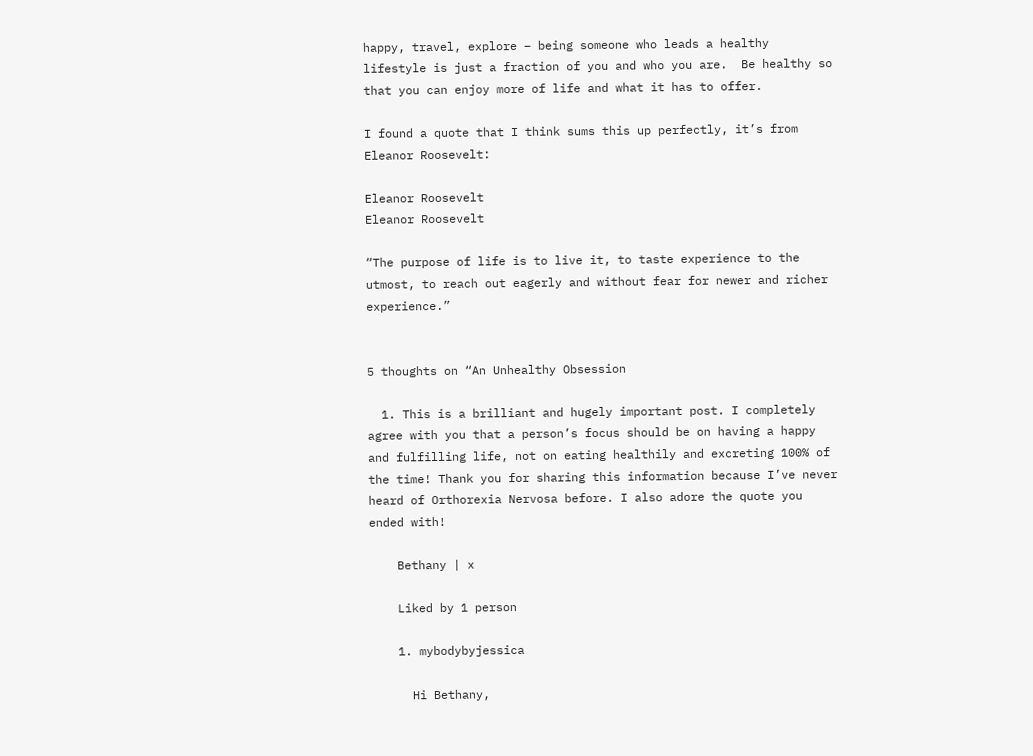happy, travel, explore – being someone who leads a healthy lifestyle is just a fraction of you and who you are.  Be healthy so that you can enjoy more of life and what it has to offer.

I found a quote that I think sums this up perfectly, it’s from Eleanor Roosevelt:

Eleanor Roosevelt
Eleanor Roosevelt

“The purpose of life is to live it, to taste experience to the utmost, to reach out eagerly and without fear for newer and richer experience.”


5 thoughts on “An Unhealthy Obsession

  1. This is a brilliant and hugely important post. I completely agree with you that a person’s focus should be on having a happy and fulfilling life, not on eating healthily and excreting 100% of the time! Thank you for sharing this information because I’ve never heard of Orthorexia Nervosa before. I also adore the quote you ended with!

    Bethany | x

    Liked by 1 person

    1. mybodybyjessica

      Hi Bethany,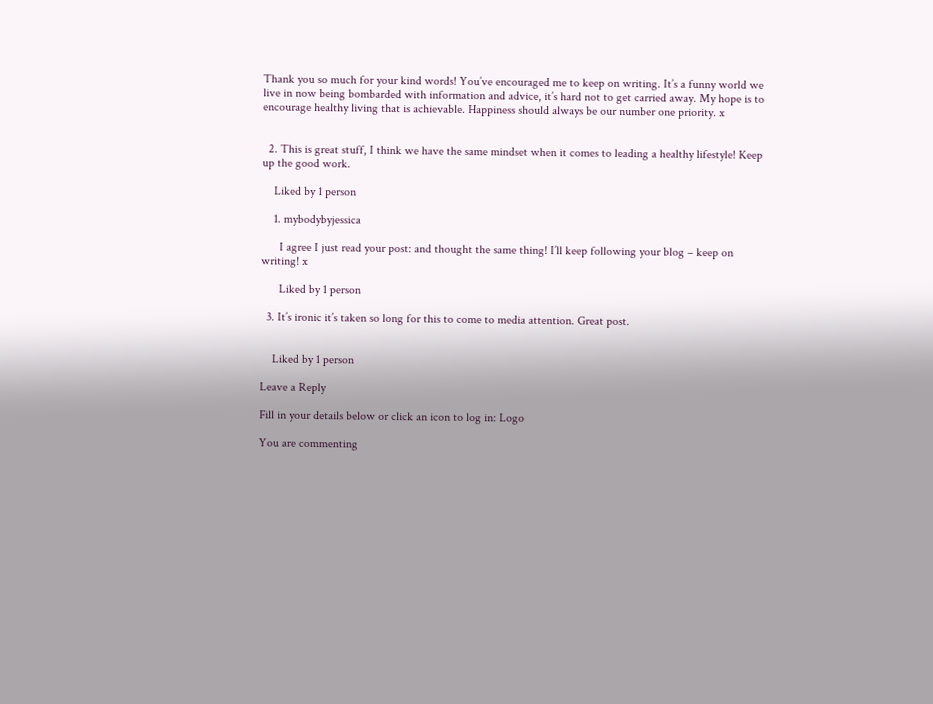Thank you so much for your kind words! You’ve encouraged me to keep on writing. It’s a funny world we live in now being bombarded with information and advice, it’s hard not to get carried away. My hope is to encourage healthy living that is achievable. Happiness should always be our number one priority. x


  2. This is great stuff, I think we have the same mindset when it comes to leading a healthy lifestyle! Keep up the good work.

    Liked by 1 person

    1. mybodybyjessica

      I agree I just read your post: and thought the same thing! I’ll keep following your blog – keep on writing! x

      Liked by 1 person

  3. It’s ironic it’s taken so long for this to come to media attention. Great post.


    Liked by 1 person

Leave a Reply

Fill in your details below or click an icon to log in: Logo

You are commenting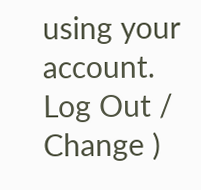using your account. Log Out /  Change )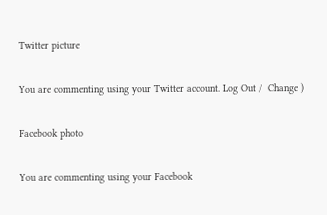Twitter picture

You are commenting using your Twitter account. Log Out /  Change )

Facebook photo

You are commenting using your Facebook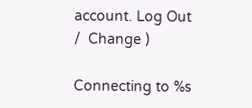account. Log Out /  Change )

Connecting to %s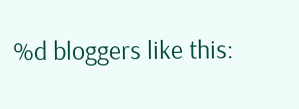%d bloggers like this: